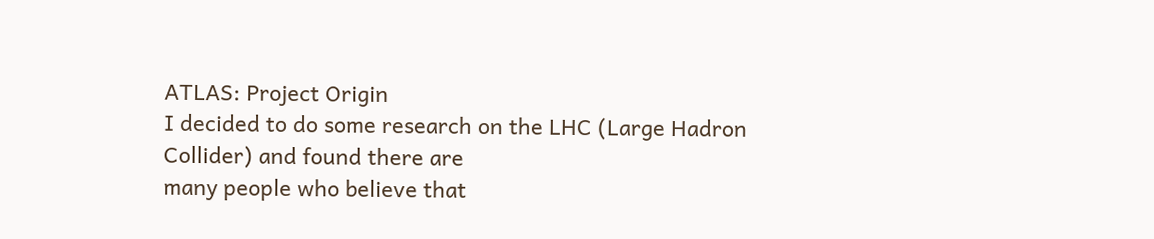ATLAS: Project Origin
I decided to do some research on the LHC (Large Hadron Collider) and found there are
many people who believe that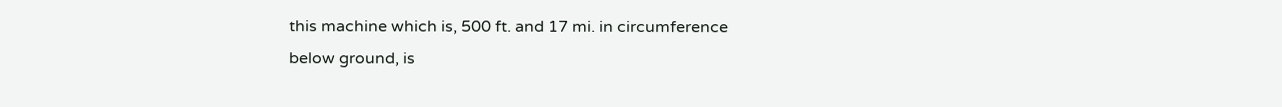this machine which is, 500 ft. and 17 mi. in circumference
below ground, is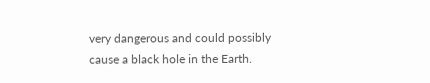very dangerous and could possibly cause a black hole in the Earth.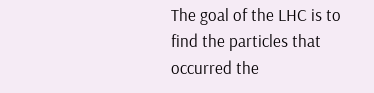The goal of the LHC is to find the particles that occurred the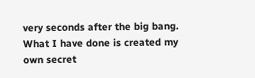very seconds after the big bang.
What I have done is created my own secret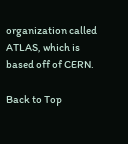organization called ATLAS, which is based off of CERN.

Back to Top